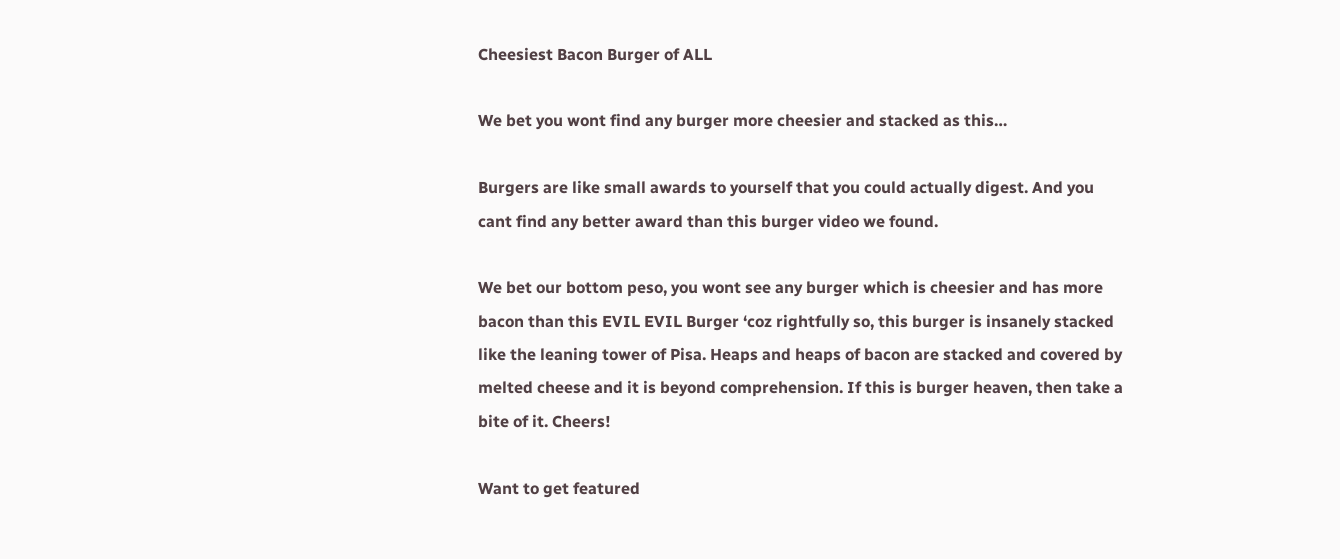Cheesiest Bacon Burger of ALL

We bet you wont find any burger more cheesier and stacked as this…

Burgers are like small awards to yourself that you could actually digest. And you cant find any better award than this burger video we found.

We bet our bottom peso, you wont see any burger which is cheesier and has more bacon than this EVIL EVIL Burger ‘coz rightfully so, this burger is insanely stacked like the leaning tower of Pisa. Heaps and heaps of bacon are stacked and covered by melted cheese and it is beyond comprehension. If this is burger heaven, then take a bite of it. Cheers!

Want to get featured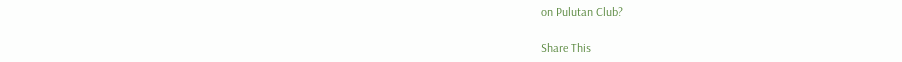on Pulutan Club?

Share This